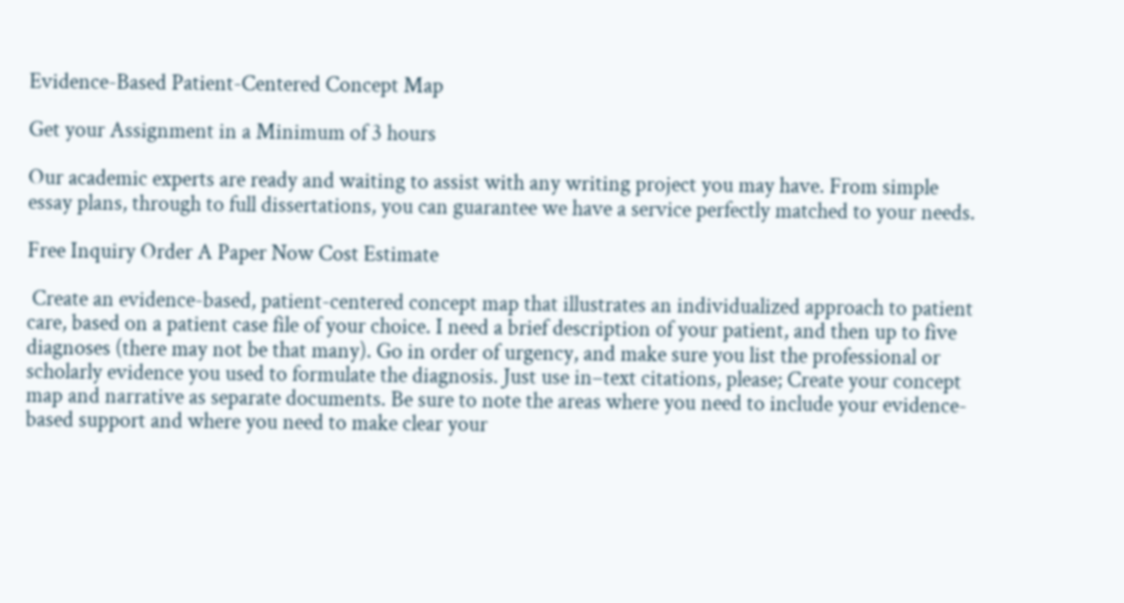Evidence-Based Patient-Centered Concept Map

Get your Assignment in a Minimum of 3 hours

Our academic experts are ready and waiting to assist with any writing project you may have. From simple essay plans, through to full dissertations, you can guarantee we have a service perfectly matched to your needs.

Free Inquiry Order A Paper Now Cost Estimate

 Create an evidence-based, patient-centered concept map that illustrates an individualized approach to patient care, based on a patient case file of your choice. I need a brief description of your patient, and then up to five diagnoses (there may not be that many). Go in order of urgency, and make sure you list the professional or scholarly evidence you used to formulate the diagnosis. Just use in–text citations, please; Create your concept map and narrative as separate documents. Be sure to note the areas where you need to include your evidence-based support and where you need to make clear your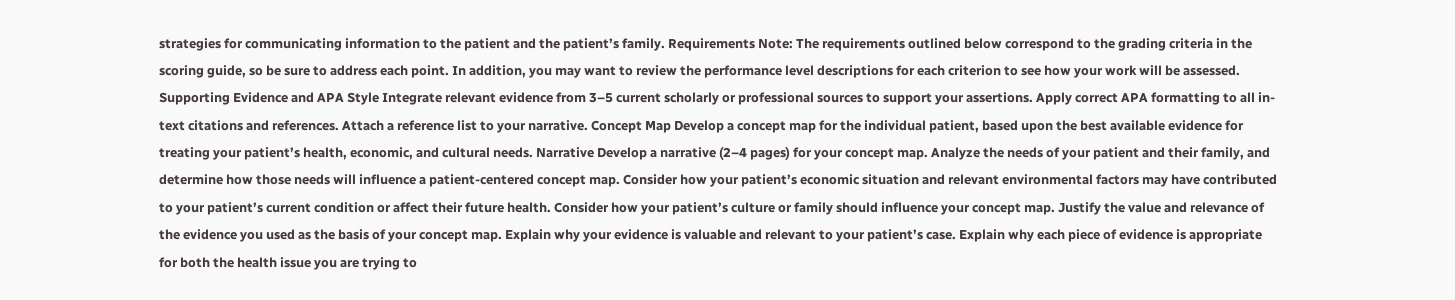strategies for communicating information to the patient and the patient’s family. Requirements Note: The requirements outlined below correspond to the grading criteria in the scoring guide, so be sure to address each point. In addition, you may want to review the performance level descriptions for each criterion to see how your work will be assessed. Supporting Evidence and APA Style Integrate relevant evidence from 3–5 current scholarly or professional sources to support your assertions. Apply correct APA formatting to all in-text citations and references. Attach a reference list to your narrative. Concept Map Develop a concept map for the individual patient, based upon the best available evidence for treating your patient’s health, economic, and cultural needs. Narrative Develop a narrative (2–4 pages) for your concept map. Analyze the needs of your patient and their family, and determine how those needs will influence a patient-centered concept map. Consider how your patient’s economic situation and relevant environmental factors may have contributed to your patient’s current condition or affect their future health. Consider how your patient’s culture or family should influence your concept map. Justify the value and relevance of the evidence you used as the basis of your concept map. Explain why your evidence is valuable and relevant to your patient’s case. Explain why each piece of evidence is appropriate for both the health issue you are trying to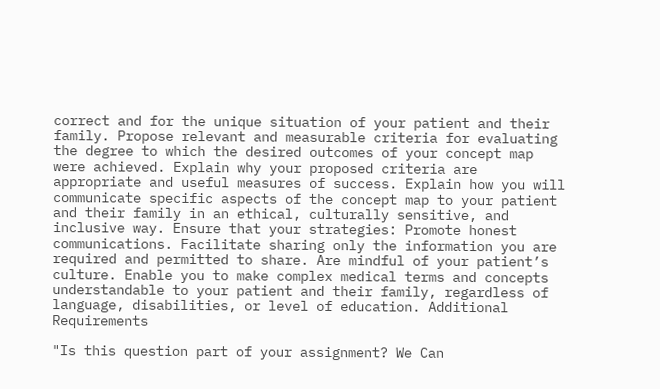correct and for the unique situation of your patient and their family. Propose relevant and measurable criteria for evaluating the degree to which the desired outcomes of your concept map were achieved. Explain why your proposed criteria are appropriate and useful measures of success. Explain how you will communicate specific aspects of the concept map to your patient and their family in an ethical, culturally sensitive, and inclusive way. Ensure that your strategies: Promote honest communications. Facilitate sharing only the information you are required and permitted to share. Are mindful of your patient’s culture. Enable you to make complex medical terms and concepts understandable to your patient and their family, regardless of language, disabilities, or level of education. Additional Requirements

"Is this question part of your assignment? We Can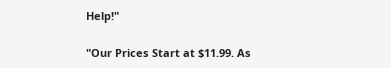Help!"

"Our Prices Start at $11.99. As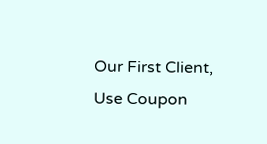Our First Client, Use Coupon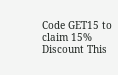Code GET15 to claim 15% Discount This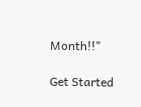Month!!"

Get Started